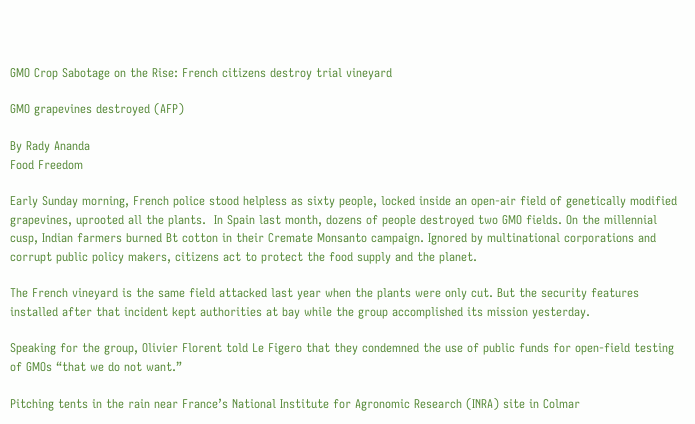GMO Crop Sabotage on the Rise: French citizens destroy trial vineyard

GMO grapevines destroyed (AFP)

By Rady Ananda
Food Freedom

Early Sunday morning, French police stood helpless as sixty people, locked inside an open-air field of genetically modified grapevines, uprooted all the plants.  In Spain last month, dozens of people destroyed two GMO fields. On the millennial cusp, Indian farmers burned Bt cotton in their Cremate Monsanto campaign. Ignored by multinational corporations and corrupt public policy makers, citizens act to protect the food supply and the planet.

The French vineyard is the same field attacked last year when the plants were only cut. But the security features installed after that incident kept authorities at bay while the group accomplished its mission yesterday.

Speaking for the group, Olivier Florent told Le Figero that they condemned the use of public funds for open-field testing of GMOs “that we do not want.”

Pitching tents in the rain near France’s National Institute for Agronomic Research (INRA) site in Colmar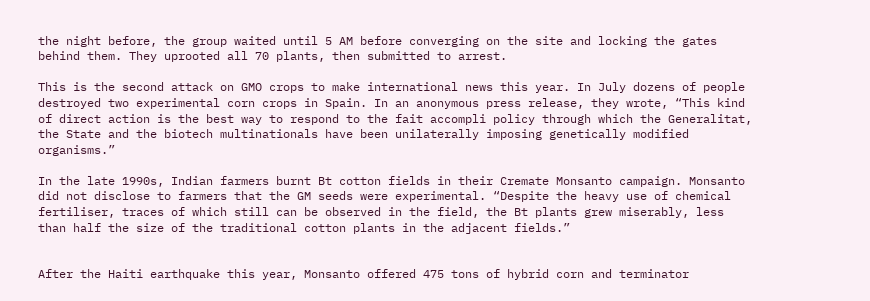the night before, the group waited until 5 AM before converging on the site and locking the gates behind them. They uprooted all 70 plants, then submitted to arrest.

This is the second attack on GMO crops to make international news this year. In July dozens of people destroyed two experimental corn crops in Spain. In an anonymous press release, they wrote, “This kind of direct action is the best way to respond to the fait accompli policy through which the Generalitat, the State and the biotech multinationals have been unilaterally imposing genetically modified organisms.”

In the late 1990s, Indian farmers burnt Bt cotton fields in their Cremate Monsanto campaign. Monsanto did not disclose to farmers that the GM seeds were experimental. “Despite the heavy use of chemical fertiliser, traces of which still can be observed in the field, the Bt plants grew miserably, less than half the size of the traditional cotton plants in the adjacent fields.”


After the Haiti earthquake this year, Monsanto offered 475 tons of hybrid corn and terminator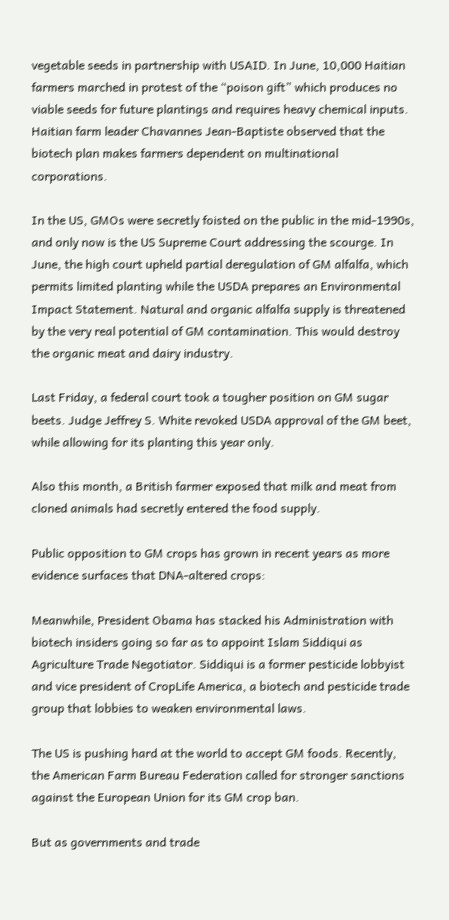vegetable seeds in partnership with USAID. In June, 10,000 Haitian farmers marched in protest of the “poison gift” which produces no viable seeds for future plantings and requires heavy chemical inputs. Haitian farm leader Chavannes Jean-Baptiste observed that the biotech plan makes farmers dependent on multinational corporations.

In the US, GMOs were secretly foisted on the public in the mid-1990s, and only now is the US Supreme Court addressing the scourge. In June, the high court upheld partial deregulation of GM alfalfa, which permits limited planting while the USDA prepares an Environmental Impact Statement. Natural and organic alfalfa supply is threatened by the very real potential of GM contamination. This would destroy the organic meat and dairy industry.

Last Friday, a federal court took a tougher position on GM sugar beets. Judge Jeffrey S. White revoked USDA approval of the GM beet, while allowing for its planting this year only.

Also this month, a British farmer exposed that milk and meat from cloned animals had secretly entered the food supply.

Public opposition to GM crops has grown in recent years as more evidence surfaces that DNA-altered crops:

Meanwhile, President Obama has stacked his Administration with biotech insiders going so far as to appoint Islam Siddiqui as Agriculture Trade Negotiator. Siddiqui is a former pesticide lobbyist and vice president of CropLife America, a biotech and pesticide trade group that lobbies to weaken environmental laws.

The US is pushing hard at the world to accept GM foods. Recently, the American Farm Bureau Federation called for stronger sanctions against the European Union for its GM crop ban.

But as governments and trade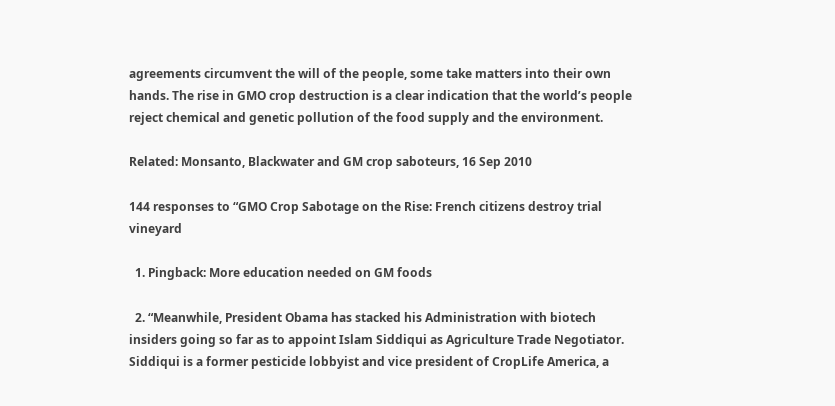agreements circumvent the will of the people, some take matters into their own hands. The rise in GMO crop destruction is a clear indication that the world’s people reject chemical and genetic pollution of the food supply and the environment.

Related: Monsanto, Blackwater and GM crop saboteurs, 16 Sep 2010

144 responses to “GMO Crop Sabotage on the Rise: French citizens destroy trial vineyard

  1. Pingback: More education needed on GM foods

  2. “Meanwhile, President Obama has stacked his Administration with biotech insiders going so far as to appoint Islam Siddiqui as Agriculture Trade Negotiator. Siddiqui is a former pesticide lobbyist and vice president of CropLife America, a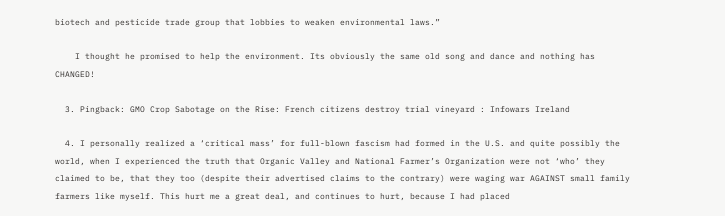biotech and pesticide trade group that lobbies to weaken environmental laws.”

    I thought he promised to help the environment. Its obviously the same old song and dance and nothing has CHANGED!

  3. Pingback: GMO Crop Sabotage on the Rise: French citizens destroy trial vineyard : Infowars Ireland

  4. I personally realized a ‘critical mass’ for full-blown fascism had formed in the U.S. and quite possibly the world, when I experienced the truth that Organic Valley and National Farmer’s Organization were not ‘who’ they claimed to be, that they too (despite their advertised claims to the contrary) were waging war AGAINST small family farmers like myself. This hurt me a great deal, and continues to hurt, because I had placed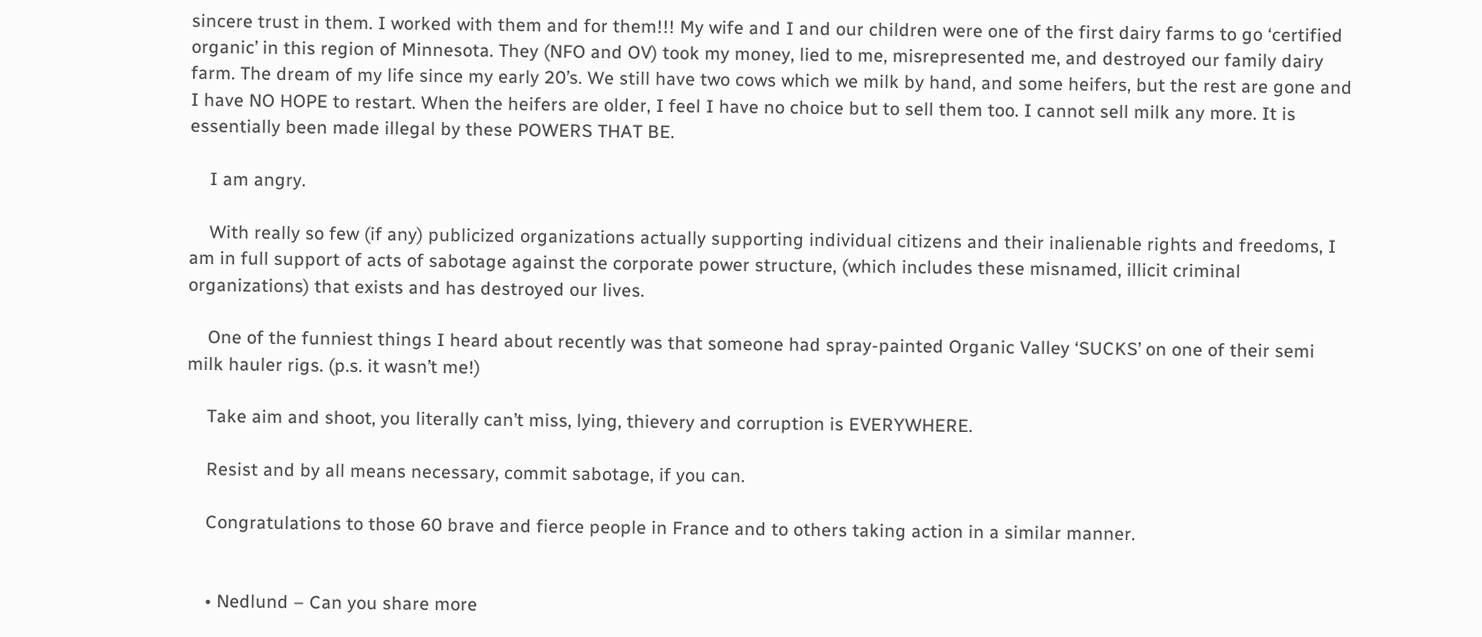sincere trust in them. I worked with them and for them!!! My wife and I and our children were one of the first dairy farms to go ‘certified organic’ in this region of Minnesota. They (NFO and OV) took my money, lied to me, misrepresented me, and destroyed our family dairy farm. The dream of my life since my early 20’s. We still have two cows which we milk by hand, and some heifers, but the rest are gone and I have NO HOPE to restart. When the heifers are older, I feel I have no choice but to sell them too. I cannot sell milk any more. It is essentially been made illegal by these POWERS THAT BE.

    I am angry.

    With really so few (if any) publicized organizations actually supporting individual citizens and their inalienable rights and freedoms, I am in full support of acts of sabotage against the corporate power structure, (which includes these misnamed, illicit criminal organizations) that exists and has destroyed our lives.

    One of the funniest things I heard about recently was that someone had spray-painted Organic Valley ‘SUCKS’ on one of their semi milk hauler rigs. (p.s. it wasn’t me!)

    Take aim and shoot, you literally can’t miss, lying, thievery and corruption is EVERYWHERE.

    Resist and by all means necessary, commit sabotage, if you can.

    Congratulations to those 60 brave and fierce people in France and to others taking action in a similar manner.


    • Nedlund – Can you share more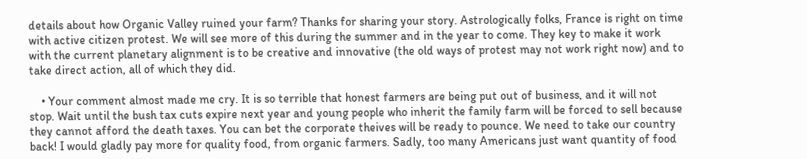details about how Organic Valley ruined your farm? Thanks for sharing your story. Astrologically folks, France is right on time with active citizen protest. We will see more of this during the summer and in the year to come. They key to make it work with the current planetary alignment is to be creative and innovative (the old ways of protest may not work right now) and to take direct action, all of which they did.

    • Your comment almost made me cry. It is so terrible that honest farmers are being put out of business, and it will not stop. Wait until the bush tax cuts expire next year and young people who inherit the family farm will be forced to sell because they cannot afford the death taxes. You can bet the corporate theives will be ready to pounce. We need to take our country back! I would gladly pay more for quality food, from organic farmers. Sadly, too many Americans just want quantity of food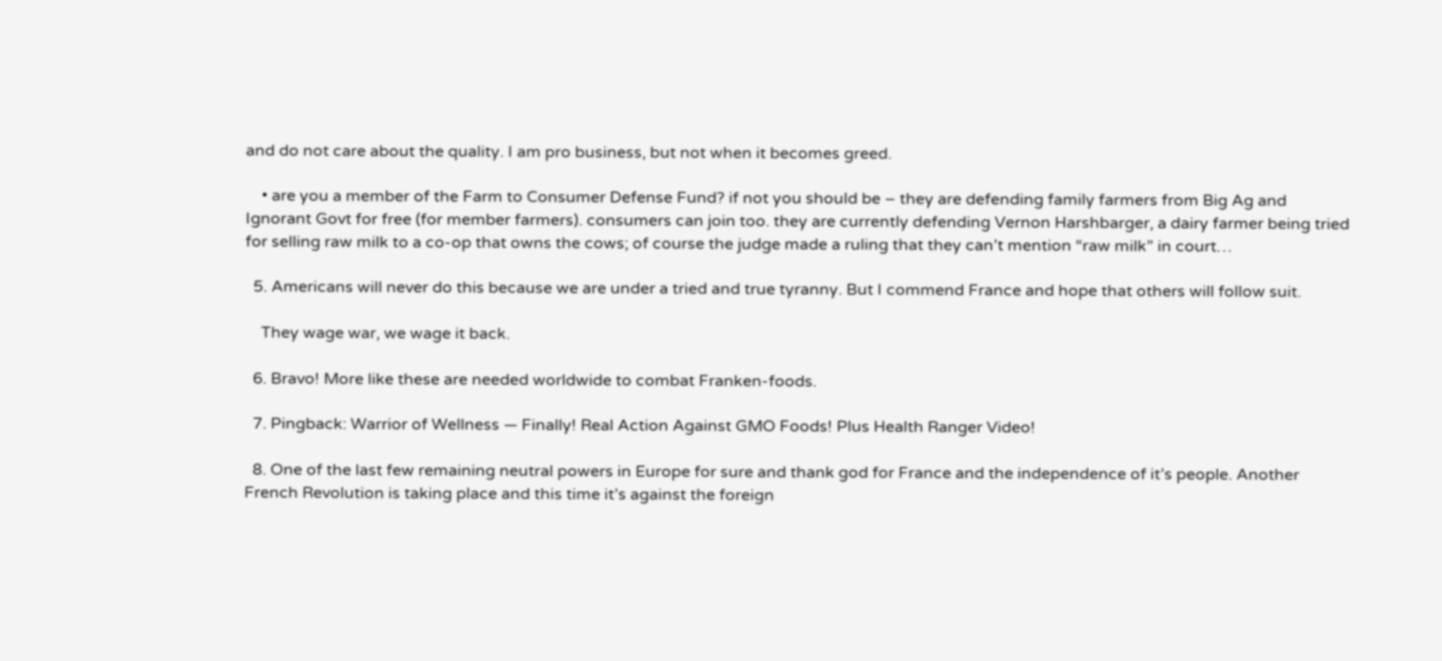and do not care about the quality. I am pro business, but not when it becomes greed.

    • are you a member of the Farm to Consumer Defense Fund? if not you should be – they are defending family farmers from Big Ag and Ignorant Govt for free (for member farmers). consumers can join too. they are currently defending Vernon Harshbarger, a dairy farmer being tried for selling raw milk to a co-op that owns the cows; of course the judge made a ruling that they can’t mention “raw milk” in court…

  5. Americans will never do this because we are under a tried and true tyranny. But I commend France and hope that others will follow suit.

    They wage war, we wage it back.

  6. Bravo! More like these are needed worldwide to combat Franken-foods.

  7. Pingback: Warrior of Wellness — Finally! Real Action Against GMO Foods! Plus Health Ranger Video!

  8. One of the last few remaining neutral powers in Europe for sure and thank god for France and the independence of it’s people. Another French Revolution is taking place and this time it’s against the foreign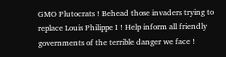GMO Plutocrats ! Behead those invaders trying to replace Louis Philippe I ! Help inform all friendly governments of the terrible danger we face !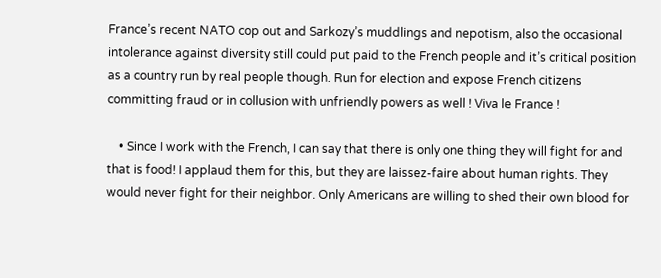France’s recent NATO cop out and Sarkozy’s muddlings and nepotism, also the occasional intolerance against diversity still could put paid to the French people and it’s critical position as a country run by real people though. Run for election and expose French citizens committing fraud or in collusion with unfriendly powers as well ! Viva le France !

    • Since I work with the French, I can say that there is only one thing they will fight for and that is food! I applaud them for this, but they are laissez-faire about human rights. They would never fight for their neighbor. Only Americans are willing to shed their own blood for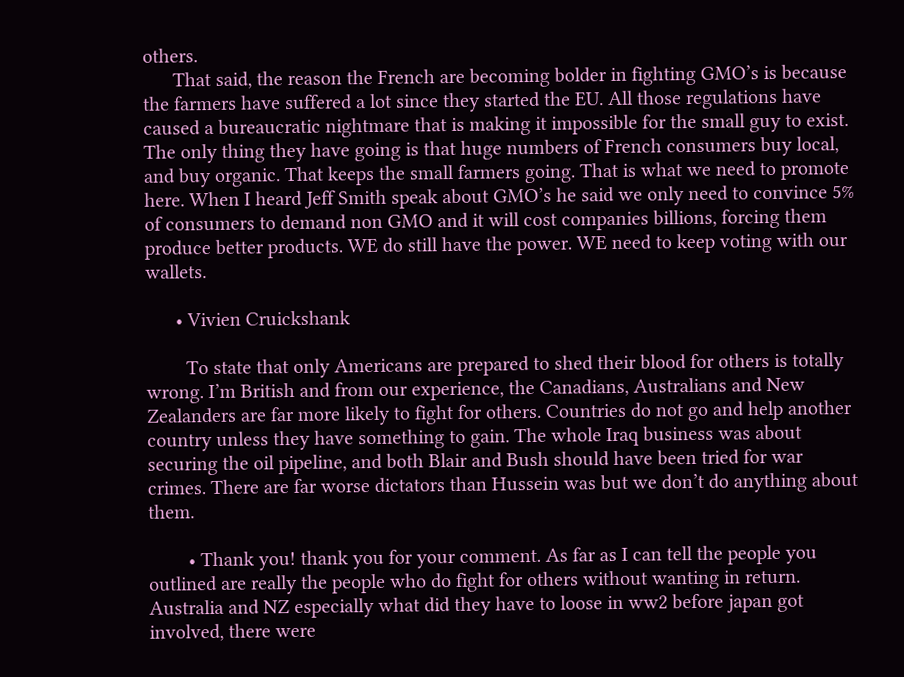others.
      That said, the reason the French are becoming bolder in fighting GMO’s is because the farmers have suffered a lot since they started the EU. All those regulations have caused a bureaucratic nightmare that is making it impossible for the small guy to exist. The only thing they have going is that huge numbers of French consumers buy local, and buy organic. That keeps the small farmers going. That is what we need to promote here. When I heard Jeff Smith speak about GMO’s he said we only need to convince 5% of consumers to demand non GMO and it will cost companies billions, forcing them produce better products. WE do still have the power. WE need to keep voting with our wallets.

      • Vivien Cruickshank

        To state that only Americans are prepared to shed their blood for others is totally wrong. I’m British and from our experience, the Canadians, Australians and New Zealanders are far more likely to fight for others. Countries do not go and help another country unless they have something to gain. The whole Iraq business was about securing the oil pipeline, and both Blair and Bush should have been tried for war crimes. There are far worse dictators than Hussein was but we don’t do anything about them.

        • Thank you! thank you for your comment. As far as I can tell the people you outlined are really the people who do fight for others without wanting in return. Australia and NZ especially what did they have to loose in ww2 before japan got involved, there were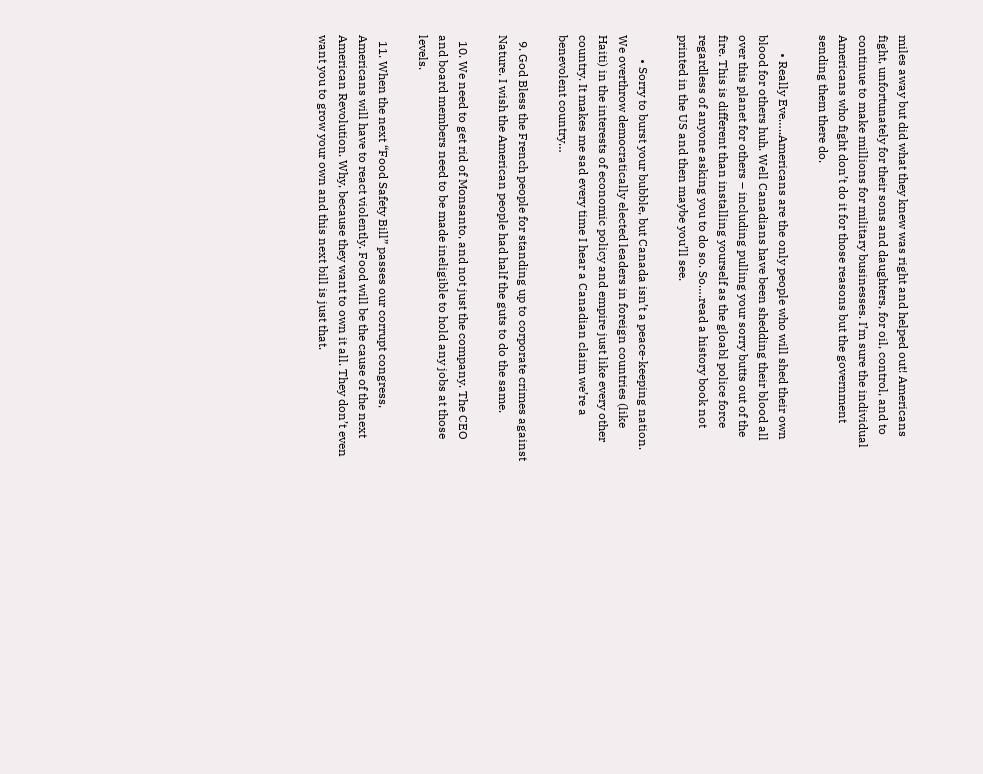miles away but did what they knew was right and helped out! Americans fight, unfortunately for their sons and daughters, for oil, control, and to continue to make millions for military businesses. I’m sure the individual Americans who fight don’t do it for those reasons but the government sending them there do.

      • Really Eve…..Americans are the only people who will shed their own blood for others huh. Well Canadians have been shedding their blood all over this planet for others – including pulling your sorry butts out of the fire. This is different than installing yourself as the gloabl police force regardless of anyone asking you to do so. So….read a history book not printed in the US and then maybe you’ll see.

        • Sorry to burst your bubble, but Canada isn’t a peace-keeping nation. We overthrow democratically elected leaders in foreign countries (like Haiti) in the interests of economic policy and empire just like every other country. It makes me sad every time I hear a Canadian claim we’re a benevolent country…

  9. God Bless the French people for standing up to corporate crimes against Nature. I wish the American people had half the guts to do the same.

  10. We need to get rid of Monsanto, and not just the company. The CEO and board members need to be made ineligible to hold any jobs at those levels.

  11. When the next “Food Safety Bill” passes our corrupt congress, Americans will have to react violently. Food will be the cause of the next American Revolution. Why, because they want to own it all. They don’t even want you to grow your own and this next bill is just that.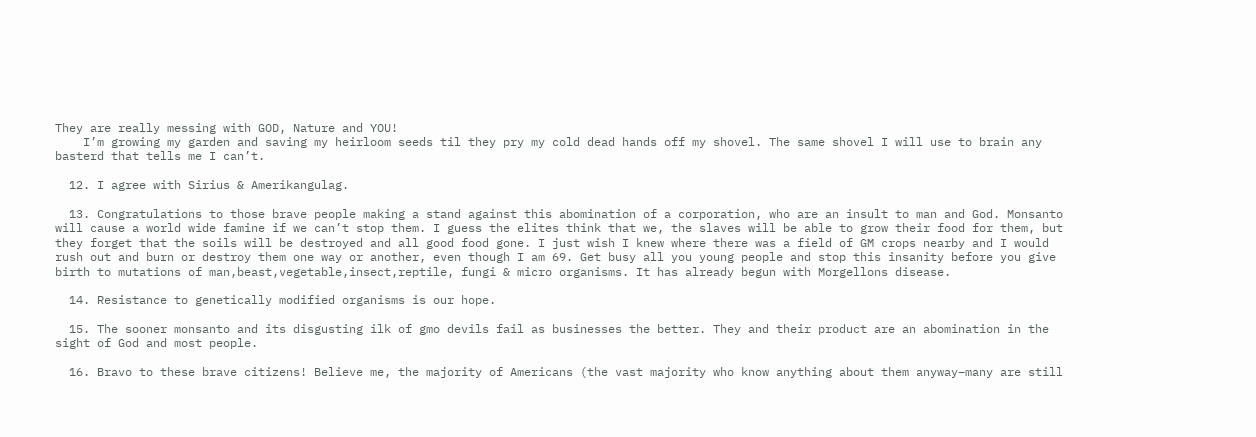They are really messing with GOD, Nature and YOU!
    I’m growing my garden and saving my heirloom seeds til they pry my cold dead hands off my shovel. The same shovel I will use to brain any basterd that tells me I can’t.

  12. I agree with Sirius & Amerikangulag.

  13. Congratulations to those brave people making a stand against this abomination of a corporation, who are an insult to man and God. Monsanto will cause a world wide famine if we can’t stop them. I guess the elites think that we, the slaves will be able to grow their food for them, but they forget that the soils will be destroyed and all good food gone. I just wish I knew where there was a field of GM crops nearby and I would rush out and burn or destroy them one way or another, even though I am 69. Get busy all you young people and stop this insanity before you give birth to mutations of man,beast,vegetable,insect,reptile, fungi & micro organisms. It has already begun with Morgellons disease.

  14. Resistance to genetically modified organisms is our hope.

  15. The sooner monsanto and its disgusting ilk of gmo devils fail as businesses the better. They and their product are an abomination in the sight of God and most people.

  16. Bravo to these brave citizens! Believe me, the majority of Americans (the vast majority who know anything about them anyway–many are still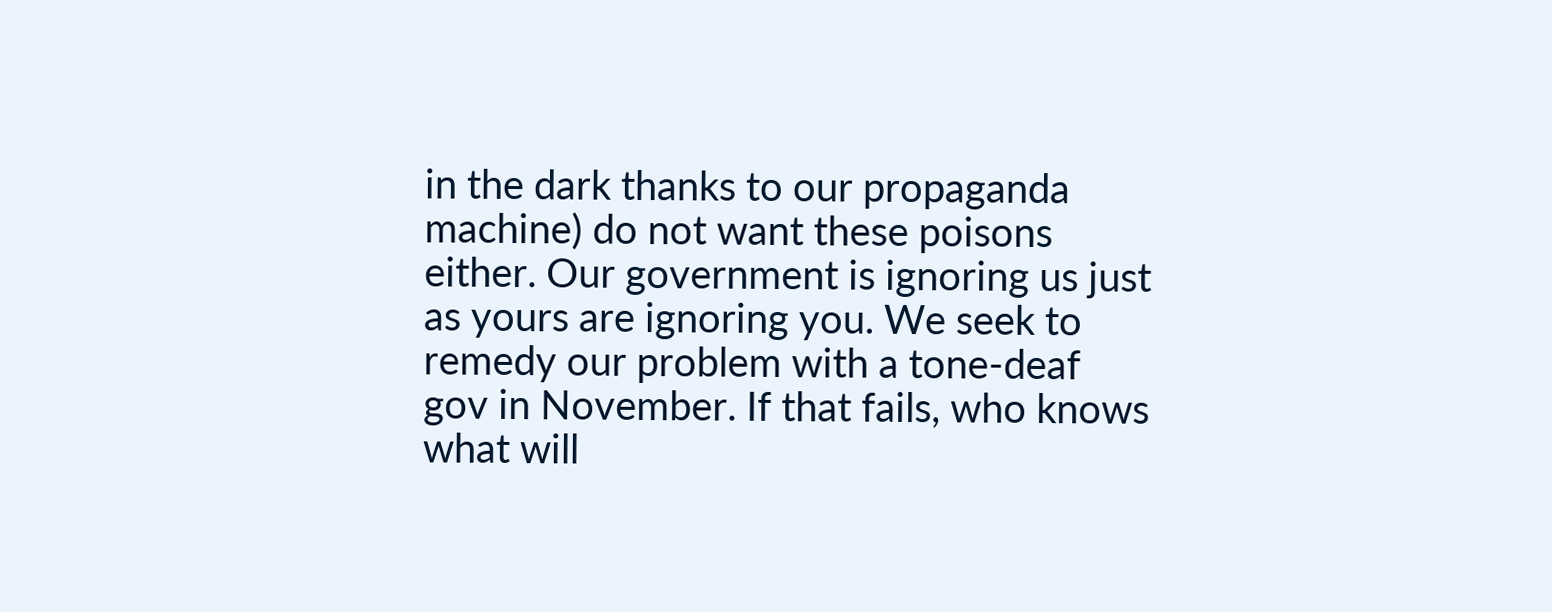in the dark thanks to our propaganda machine) do not want these poisons either. Our government is ignoring us just as yours are ignoring you. We seek to remedy our problem with a tone-deaf gov in November. If that fails, who knows what will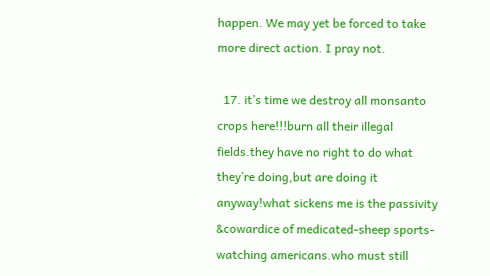happen. We may yet be forced to take more direct action. I pray not.

  17. it’s time we destroy all monsanto crops here!!!burn all their illegal fields.they have no right to do what they’re doing,but are doing it anyway!what sickens me is the passivity &cowardice of medicated-sheep sports-watching americans.who must still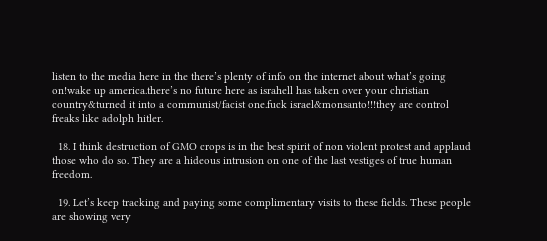listen to the media here in the there’s plenty of info on the internet about what’s going on!wake up america.there’s no future here as israhell has taken over your christian country&turned it into a communist/facist one.fuck israel&monsanto!!!they are control freaks like adolph hitler.

  18. I think destruction of GMO crops is in the best spirit of non violent protest and applaud those who do so. They are a hideous intrusion on one of the last vestiges of true human freedom.

  19. Let’s keep tracking and paying some complimentary visits to these fields. These people are showing very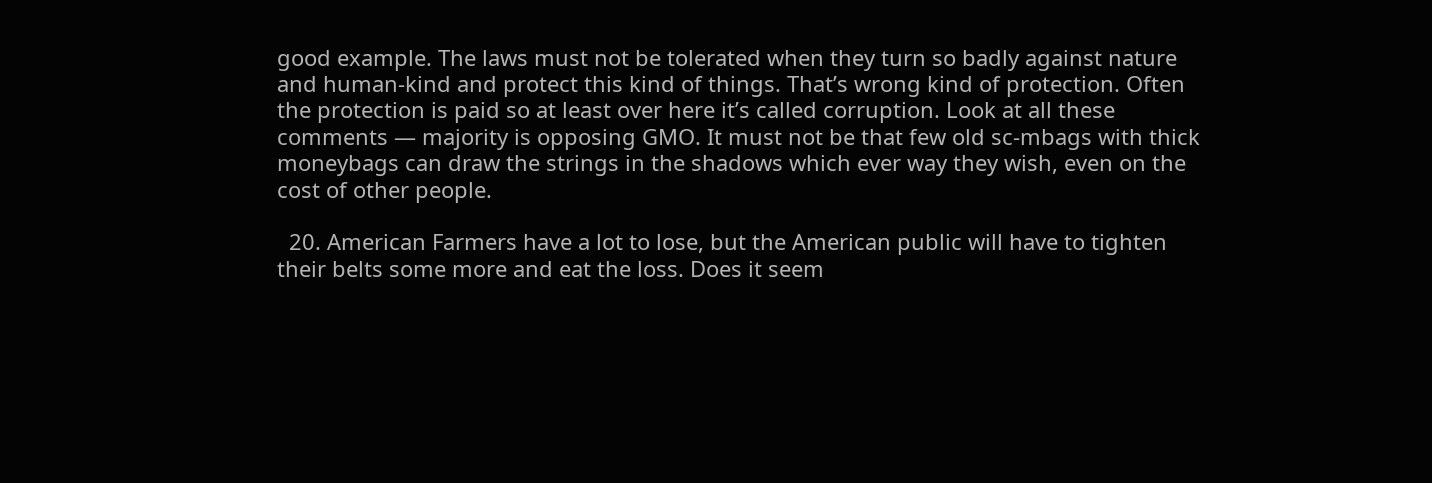good example. The laws must not be tolerated when they turn so badly against nature and human-kind and protect this kind of things. That’s wrong kind of protection. Often the protection is paid so at least over here it’s called corruption. Look at all these comments — majority is opposing GMO. It must not be that few old sc-mbags with thick moneybags can draw the strings in the shadows which ever way they wish, even on the cost of other people.

  20. American Farmers have a lot to lose, but the American public will have to tighten their belts some more and eat the loss. Does it seem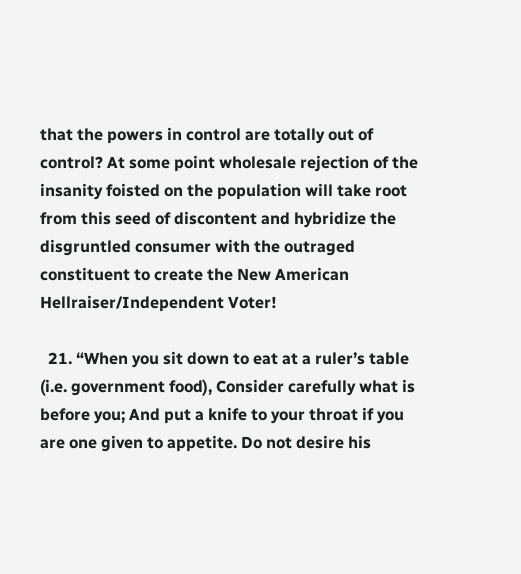that the powers in control are totally out of control? At some point wholesale rejection of the insanity foisted on the population will take root from this seed of discontent and hybridize the disgruntled consumer with the outraged constituent to create the New American Hellraiser/Independent Voter!

  21. “When you sit down to eat at a ruler’s table (i.e. government food), Consider carefully what is before you; And put a knife to your throat if you are one given to appetite. Do not desire his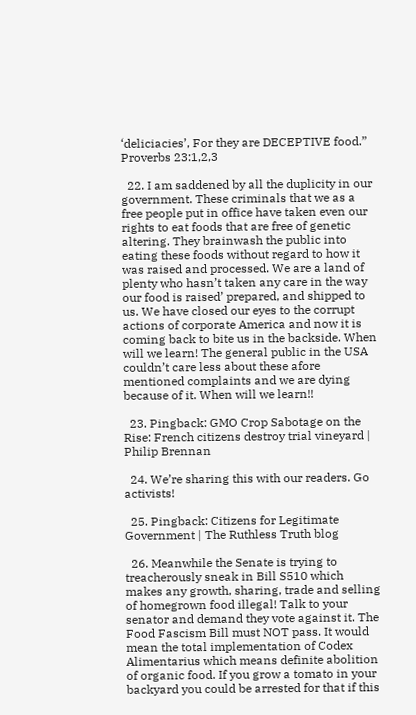‘deliciacies’, For they are DECEPTIVE food.” Proverbs 23:1,2,3

  22. I am saddened by all the duplicity in our government. These criminals that we as a free people put in office have taken even our rights to eat foods that are free of genetic altering. They brainwash the public into eating these foods without regard to how it was raised and processed. We are a land of plenty who hasn’t taken any care in the way our food is raised’ prepared, and shipped to us. We have closed our eyes to the corrupt actions of corporate America and now it is coming back to bite us in the backside. When will we learn! The general public in the USA couldn’t care less about these afore mentioned complaints and we are dying because of it. When will we learn!!

  23. Pingback: GMO Crop Sabotage on the Rise: French citizens destroy trial vineyard | Philip Brennan

  24. We’re sharing this with our readers. Go activists!

  25. Pingback: Citizens for Legitimate Government | The Ruthless Truth blog

  26. Meanwhile the Senate is trying to treacherously sneak in Bill S510 which makes any growth, sharing, trade and selling of homegrown food illegal! Talk to your senator and demand they vote against it. The Food Fascism Bill must NOT pass. It would mean the total implementation of Codex Alimentarius which means definite abolition of organic food. If you grow a tomato in your backyard you could be arrested for that if this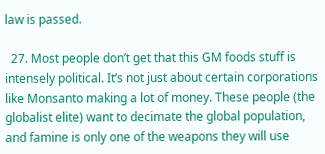law is passed.

  27. Most people don’t get that this GM foods stuff is intensely political. It’s not just about certain corporations like Monsanto making a lot of money. These people (the globalist elite) want to decimate the global population, and famine is only one of the weapons they will use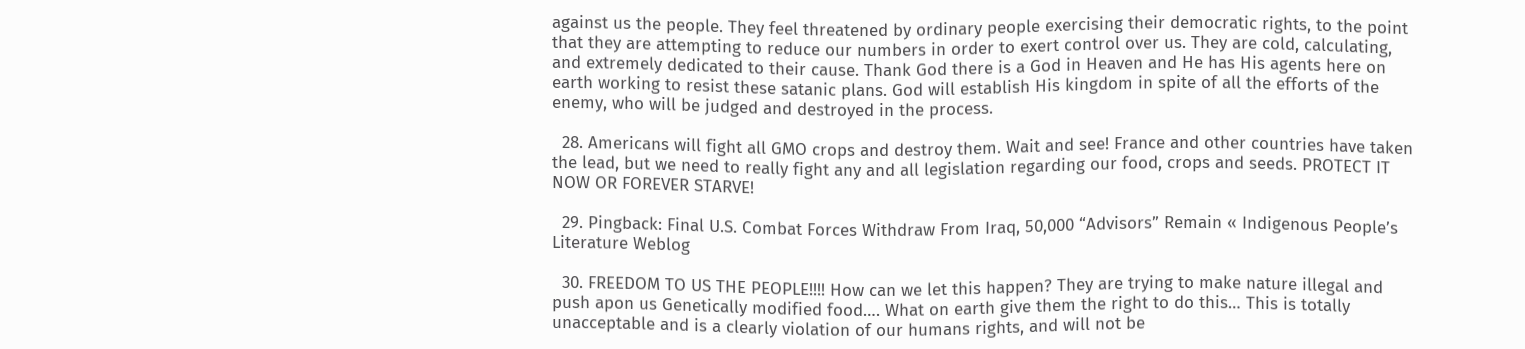against us the people. They feel threatened by ordinary people exercising their democratic rights, to the point that they are attempting to reduce our numbers in order to exert control over us. They are cold, calculating, and extremely dedicated to their cause. Thank God there is a God in Heaven and He has His agents here on earth working to resist these satanic plans. God will establish His kingdom in spite of all the efforts of the enemy, who will be judged and destroyed in the process.

  28. Americans will fight all GMO crops and destroy them. Wait and see! France and other countries have taken the lead, but we need to really fight any and all legislation regarding our food, crops and seeds. PROTECT IT NOW OR FOREVER STARVE!

  29. Pingback: Final U.S. Combat Forces Withdraw From Iraq, 50,000 “Advisors” Remain « Indigenous People’s Literature Weblog

  30. FREEDOM TO US THE PEOPLE!!!! How can we let this happen? They are trying to make nature illegal and push apon us Genetically modified food…. What on earth give them the right to do this… This is totally unacceptable and is a clearly violation of our humans rights, and will not be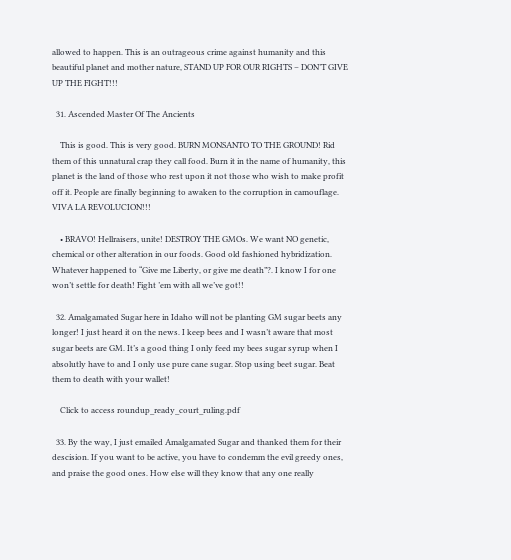allowed to happen. This is an outrageous crime against humanity and this beautiful planet and mother nature, STAND UP FOR OUR RIGHTS – DON’T GIVE UP THE FIGHT!!!

  31. Ascended Master Of The Ancients

    This is good. This is very good. BURN MONSANTO TO THE GROUND! Rid them of this unnatural crap they call food. Burn it in the name of humanity, this planet is the land of those who rest upon it not those who wish to make profit off it. People are finally beginning to awaken to the corruption in camouflage. VIVA LA REVOLUCION!!!

    • BRAVO! Hellraisers, unite! DESTROY THE GMOs. We want NO genetic, chemical or other alteration in our foods. Good old fashioned hybridization. Whatever happened to “Give me Liberty, or give me death”?. I know I for one won’t settle for death! Fight ’em with all we’ve got!!

  32. Amalgamated Sugar here in Idaho will not be planting GM sugar beets any longer! I just heard it on the news. I keep bees and I wasn’t aware that most sugar beets are GM. It’s a good thing I only feed my bees sugar syrup when I absolutly have to and I only use pure cane sugar. Stop using beet sugar. Beat them to death with your wallet!

    Click to access roundup_ready_court_ruling.pdf

  33. By the way, I just emailed Amalgamated Sugar and thanked them for their descision. If you want to be active, you have to condemm the evil greedy ones, and praise the good ones. How else will they know that any one really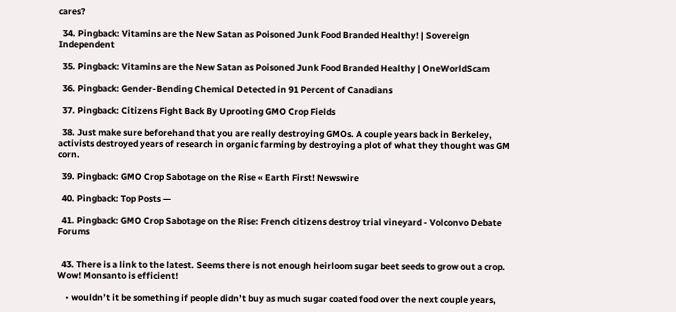cares?

  34. Pingback: Vitamins are the New Satan as Poisoned Junk Food Branded Healthy! | Sovereign Independent

  35. Pingback: Vitamins are the New Satan as Poisoned Junk Food Branded Healthy | OneWorldScam

  36. Pingback: Gender-Bending Chemical Detected in 91 Percent of Canadians

  37. Pingback: Citizens Fight Back By Uprooting GMO Crop Fields

  38. Just make sure beforehand that you are really destroying GMOs. A couple years back in Berkeley, activists destroyed years of research in organic farming by destroying a plot of what they thought was GM corn.

  39. Pingback: GMO Crop Sabotage on the Rise « Earth First! Newswire

  40. Pingback: Top Posts —

  41. Pingback: GMO Crop Sabotage on the Rise: French citizens destroy trial vineyard - Volconvo Debate Forums


  43. There is a link to the latest. Seems there is not enough heirloom sugar beet seeds to grow out a crop. Wow! Monsanto is efficient!

    • wouldn’t it be something if people didn’t buy as much sugar coated food over the next couple years,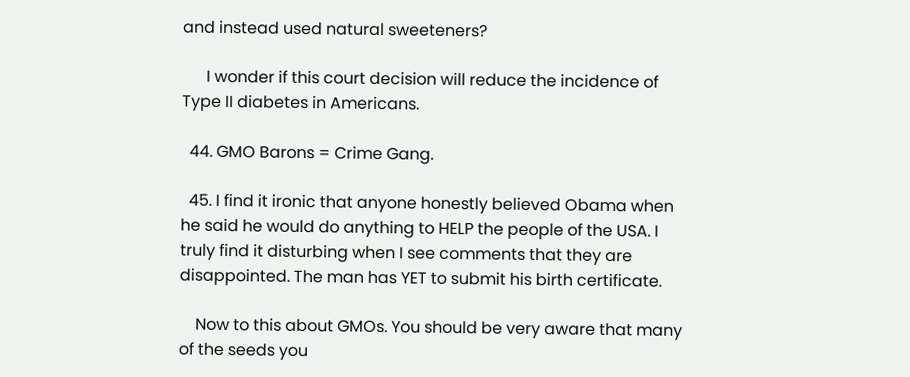and instead used natural sweeteners?

      I wonder if this court decision will reduce the incidence of Type II diabetes in Americans.

  44. GMO Barons = Crime Gang.

  45. I find it ironic that anyone honestly believed Obama when he said he would do anything to HELP the people of the USA. I truly find it disturbing when I see comments that they are disappointed. The man has YET to submit his birth certificate.

    Now to this about GMOs. You should be very aware that many of the seeds you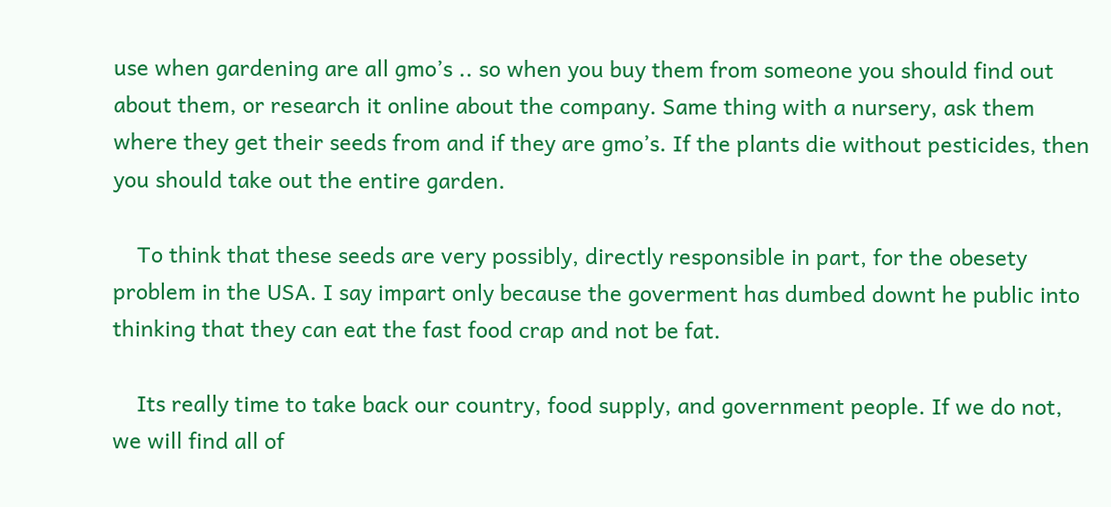use when gardening are all gmo’s .. so when you buy them from someone you should find out about them, or research it online about the company. Same thing with a nursery, ask them where they get their seeds from and if they are gmo’s. If the plants die without pesticides, then you should take out the entire garden.

    To think that these seeds are very possibly, directly responsible in part, for the obesety problem in the USA. I say impart only because the goverment has dumbed downt he public into thinking that they can eat the fast food crap and not be fat.

    Its really time to take back our country, food supply, and government people. If we do not, we will find all of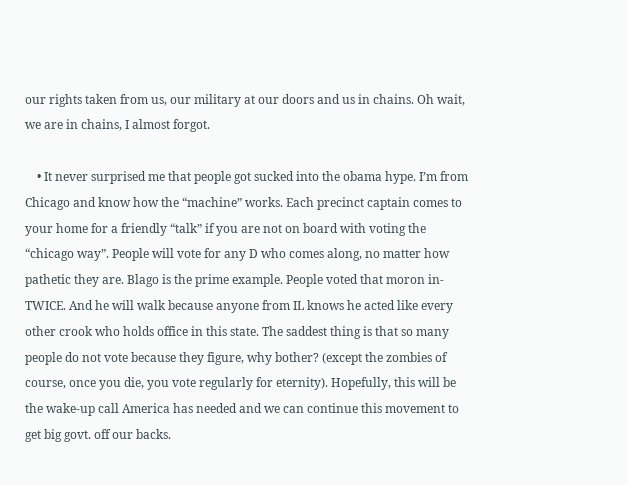our rights taken from us, our military at our doors and us in chains. Oh wait, we are in chains, I almost forgot.

    • It never surprised me that people got sucked into the obama hype. I’m from Chicago and know how the “machine” works. Each precinct captain comes to your home for a friendly “talk” if you are not on board with voting the “chicago way”. People will vote for any D who comes along, no matter how pathetic they are. Blago is the prime example. People voted that moron in-TWICE. And he will walk because anyone from IL knows he acted like every other crook who holds office in this state. The saddest thing is that so many people do not vote because they figure, why bother? (except the zombies of course, once you die, you vote regularly for eternity). Hopefully, this will be the wake-up call America has needed and we can continue this movement to get big govt. off our backs.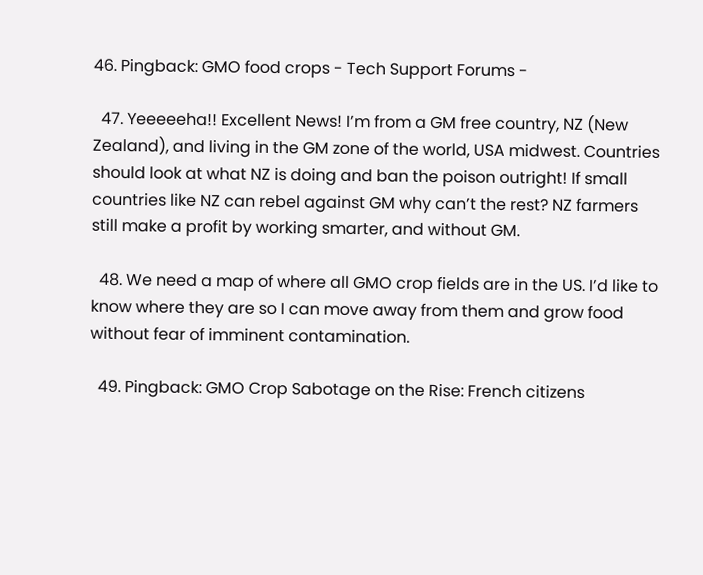46. Pingback: GMO food crops - Tech Support Forums -

  47. Yeeeeeha!! Excellent News! I’m from a GM free country, NZ (New Zealand), and living in the GM zone of the world, USA midwest. Countries should look at what NZ is doing and ban the poison outright! If small countries like NZ can rebel against GM why can’t the rest? NZ farmers still make a profit by working smarter, and without GM.

  48. We need a map of where all GMO crop fields are in the US. I’d like to know where they are so I can move away from them and grow food without fear of imminent contamination.

  49. Pingback: GMO Crop Sabotage on the Rise: French citizens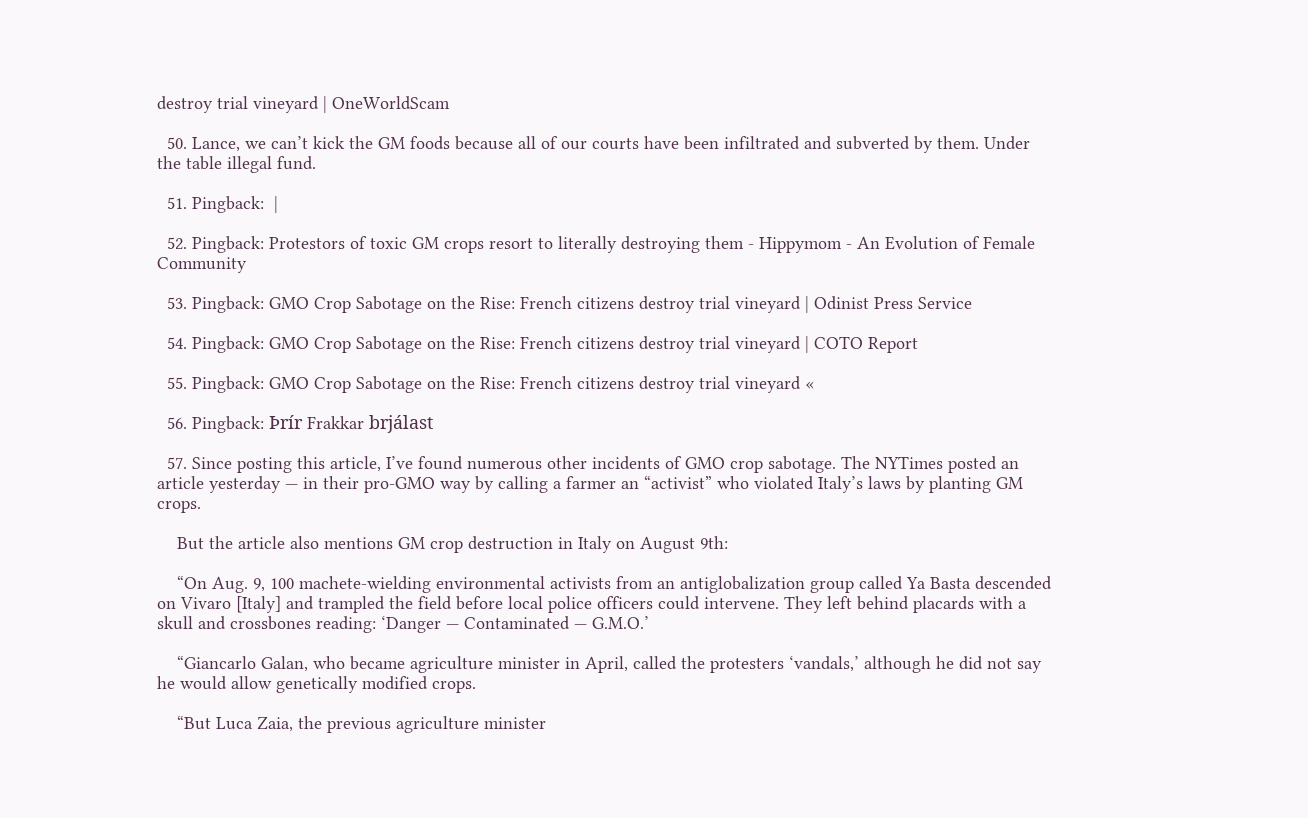destroy trial vineyard | OneWorldScam

  50. Lance, we can’t kick the GM foods because all of our courts have been infiltrated and subverted by them. Under the table illegal fund.

  51. Pingback:  |

  52. Pingback: Protestors of toxic GM crops resort to literally destroying them - Hippymom - An Evolution of Female Community

  53. Pingback: GMO Crop Sabotage on the Rise: French citizens destroy trial vineyard | Odinist Press Service

  54. Pingback: GMO Crop Sabotage on the Rise: French citizens destroy trial vineyard | COTO Report

  55. Pingback: GMO Crop Sabotage on the Rise: French citizens destroy trial vineyard «

  56. Pingback: Þrír Frakkar brjálast

  57. Since posting this article, I’ve found numerous other incidents of GMO crop sabotage. The NYTimes posted an article yesterday — in their pro-GMO way by calling a farmer an “activist” who violated Italy’s laws by planting GM crops.

    But the article also mentions GM crop destruction in Italy on August 9th:

    “On Aug. 9, 100 machete-wielding environmental activists from an antiglobalization group called Ya Basta descended on Vivaro [Italy] and trampled the field before local police officers could intervene. They left behind placards with a skull and crossbones reading: ‘Danger — Contaminated — G.M.O.’

    “Giancarlo Galan, who became agriculture minister in April, called the protesters ‘vandals,’ although he did not say he would allow genetically modified crops.

    “But Luca Zaia, the previous agriculture minister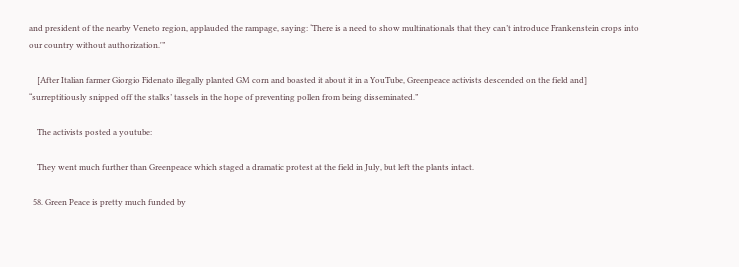and president of the nearby Veneto region, applauded the rampage, saying: ‘There is a need to show multinationals that they can’t introduce Frankenstein crops into our country without authorization.'”

    [After Italian farmer Giorgio Fidenato illegally planted GM corn and boasted it about it in a YouTube, Greenpeace activists descended on the field and] “surreptitiously snipped off the stalks’ tassels in the hope of preventing pollen from being disseminated.”

    The activists posted a youtube:

    They went much further than Greenpeace which staged a dramatic protest at the field in July, but left the plants intact.

  58. Green Peace is pretty much funded by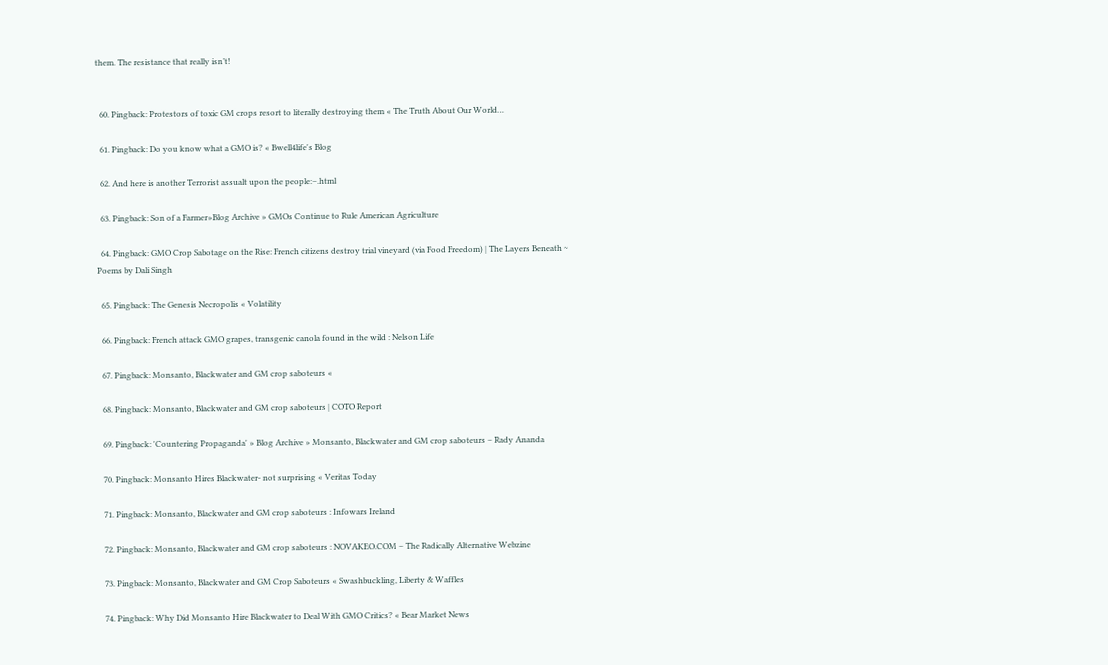them. The resistance that really isn’t!


  60. Pingback: Protestors of toxic GM crops resort to literally destroying them « The Truth About Our World…

  61. Pingback: Do you know what a GMO is? « Bwell4life's Blog

  62. And here is another Terrorist assualt upon the people:–.html

  63. Pingback: Son of a Farmer»Blog Archive » GMOs Continue to Rule American Agriculture

  64. Pingback: GMO Crop Sabotage on the Rise: French citizens destroy trial vineyard (via Food Freedom) | The Layers Beneath ~ Poems by Dali Singh

  65. Pingback: The Genesis Necropolis « Volatility

  66. Pingback: French attack GMO grapes, transgenic canola found in the wild : Nelson Life

  67. Pingback: Monsanto, Blackwater and GM crop saboteurs «

  68. Pingback: Monsanto, Blackwater and GM crop saboteurs | COTO Report

  69. Pingback: 'Countering Propaganda' » Blog Archive » Monsanto, Blackwater and GM crop saboteurs – Rady Ananda

  70. Pingback: Monsanto Hires Blackwater- not surprising « Veritas Today

  71. Pingback: Monsanto, Blackwater and GM crop saboteurs : Infowars Ireland

  72. Pingback: Monsanto, Blackwater and GM crop saboteurs : NOVAKEO.COM – The Radically Alternative Webzine

  73. Pingback: Monsanto, Blackwater and GM Crop Saboteurs « Swashbuckling, Liberty & Waffles

  74. Pingback: Why Did Monsanto Hire Blackwater to Deal With GMO Critics? « Bear Market News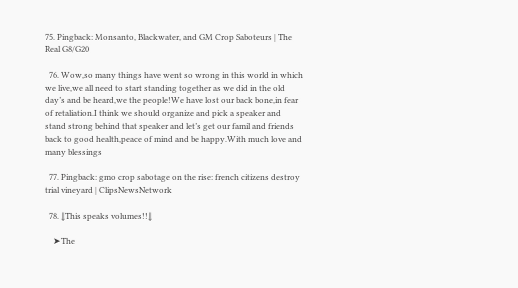75. Pingback: Monsanto, Blackwater, and GM Crop Saboteurs | The Real G8/G20

  76. Wow,so many things have went so wrong in this world in which we live,we all need to start standing together as we did in the old day’s and be heard,we the people!We have lost our back bone,in fear of retaliation.I think we should organize and pick a speaker and stand strong behind that speaker and let’s get our famil and friends back to good health,peace of mind and be happy.With much love and many blessings

  77. Pingback: gmo crop sabotage on the rise: french citizens destroy trial vineyard | ClipsNewsNetwork

  78. ⇓This speaks volumes!!⇓

    ➤The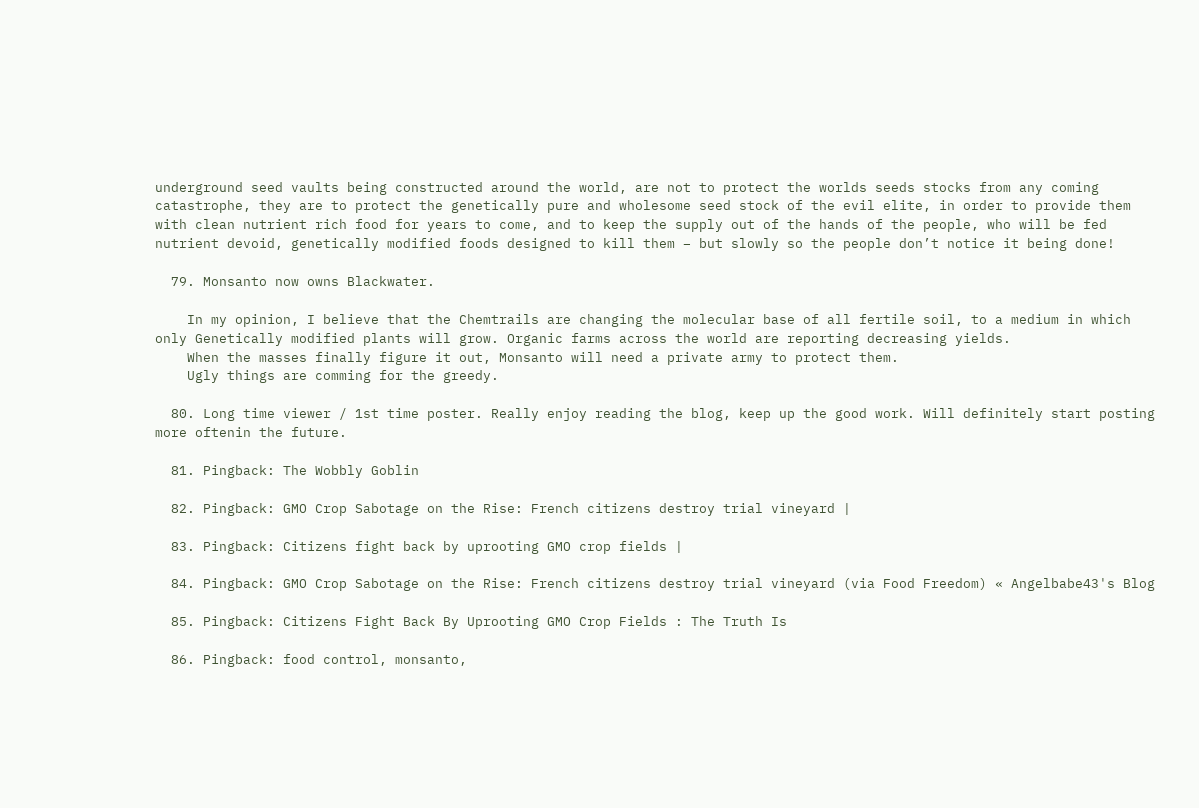underground seed vaults being constructed around the world, are not to protect the worlds seeds stocks from any coming catastrophe, they are to protect the genetically pure and wholesome seed stock of the evil elite, in order to provide them with clean nutrient rich food for years to come, and to keep the supply out of the hands of the people, who will be fed nutrient devoid, genetically modified foods designed to kill them – but slowly so the people don’t notice it being done!

  79. Monsanto now owns Blackwater.

    In my opinion, I believe that the Chemtrails are changing the molecular base of all fertile soil, to a medium in which only Genetically modified plants will grow. Organic farms across the world are reporting decreasing yields.
    When the masses finally figure it out, Monsanto will need a private army to protect them.
    Ugly things are comming for the greedy.

  80. Long time viewer / 1st time poster. Really enjoy reading the blog, keep up the good work. Will definitely start posting more oftenin the future.

  81. Pingback: The Wobbly Goblin

  82. Pingback: GMO Crop Sabotage on the Rise: French citizens destroy trial vineyard |

  83. Pingback: Citizens fight back by uprooting GMO crop fields |

  84. Pingback: GMO Crop Sabotage on the Rise: French citizens destroy trial vineyard (via Food Freedom) « Angelbabe43's Blog

  85. Pingback: Citizens Fight Back By Uprooting GMO Crop Fields : The Truth Is

  86. Pingback: food control, monsanto,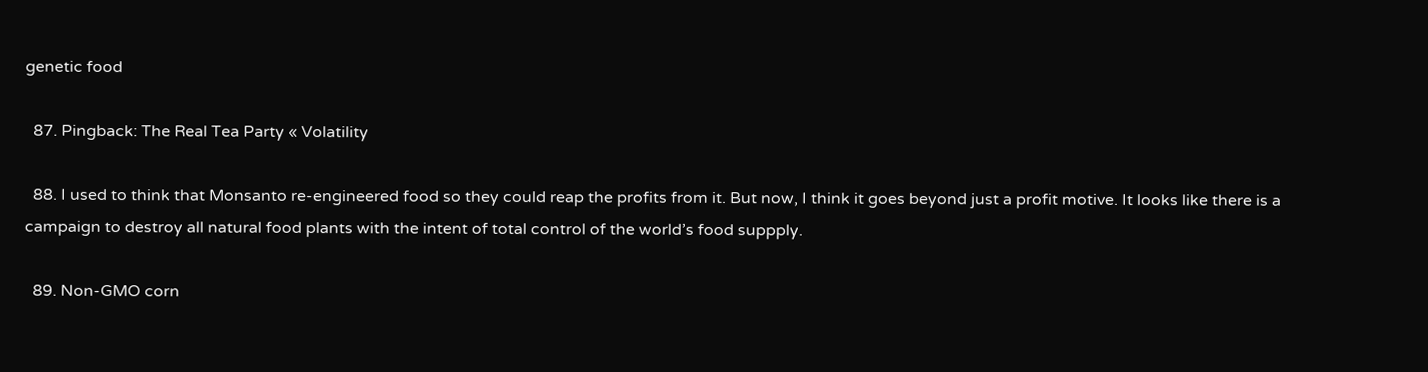genetic food

  87. Pingback: The Real Tea Party « Volatility

  88. I used to think that Monsanto re-engineered food so they could reap the profits from it. But now, I think it goes beyond just a profit motive. It looks like there is a campaign to destroy all natural food plants with the intent of total control of the world’s food suppply.

  89. Non-GMO corn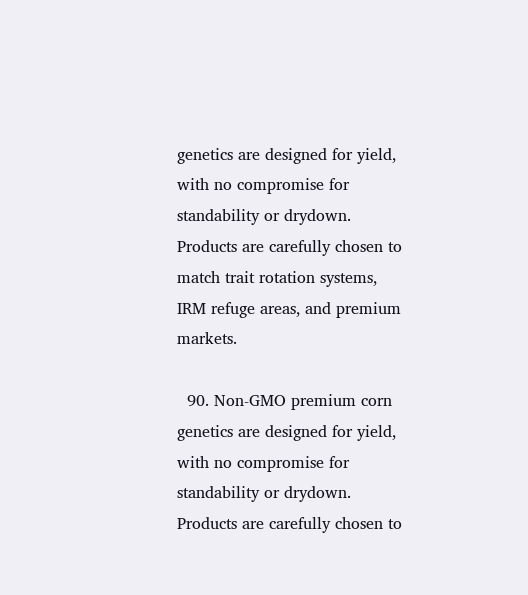genetics are designed for yield, with no compromise for standability or drydown. Products are carefully chosen to match trait rotation systems, IRM refuge areas, and premium markets.

  90. Non-GMO premium corn genetics are designed for yield, with no compromise for standability or drydown. Products are carefully chosen to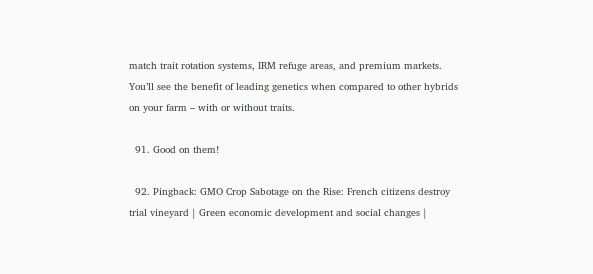match trait rotation systems, IRM refuge areas, and premium markets. You’ll see the benefit of leading genetics when compared to other hybrids on your farm – with or without traits.

  91. Good on them!

  92. Pingback: GMO Crop Sabotage on the Rise: French citizens destroy trial vineyard | Green economic development and social changes |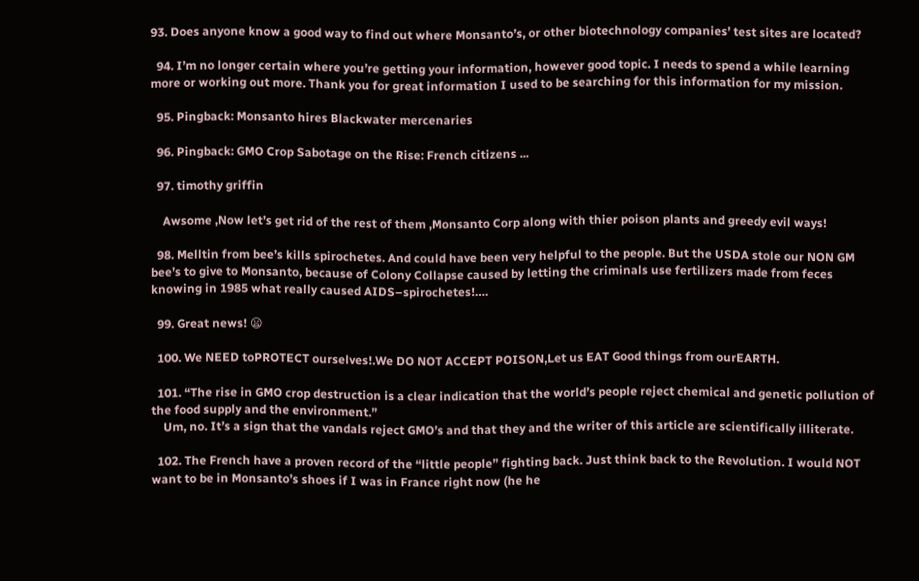93. Does anyone know a good way to find out where Monsanto’s, or other biotechnology companies’ test sites are located?

  94. I’m no longer certain where you’re getting your information, however good topic. I needs to spend a while learning more or working out more. Thank you for great information I used to be searching for this information for my mission.

  95. Pingback: Monsanto hires Blackwater mercenaries

  96. Pingback: GMO Crop Sabotage on the Rise: French citizens ...

  97. timothy griffin

    Awsome ,Now let’s get rid of the rest of them ,Monsanto Corp along with thier poison plants and greedy evil ways!

  98. Melltin from bee’s kills spirochetes. And could have been very helpful to the people. But the USDA stole our NON GM bee’s to give to Monsanto, because of Colony Collapse caused by letting the criminals use fertilizers made from feces knowing in 1985 what really caused AIDS–spirochetes!….

  99. Great news! 😦

  100. We NEED toPROTECT ourselves!.We DO NOT ACCEPT POISON,Let us EAT Good things from ourEARTH.

  101. “The rise in GMO crop destruction is a clear indication that the world’s people reject chemical and genetic pollution of the food supply and the environment.”
    Um, no. It’s a sign that the vandals reject GMO’s and that they and the writer of this article are scientifically illiterate.

  102. The French have a proven record of the “little people” fighting back. Just think back to the Revolution. I would NOT want to be in Monsanto’s shoes if I was in France right now (he he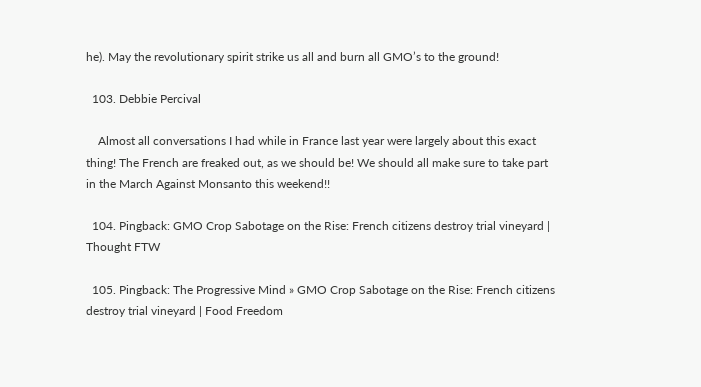he). May the revolutionary spirit strike us all and burn all GMO’s to the ground!

  103. Debbie Percival

    Almost all conversations I had while in France last year were largely about this exact thing! The French are freaked out, as we should be! We should all make sure to take part in the March Against Monsanto this weekend!!

  104. Pingback: GMO Crop Sabotage on the Rise: French citizens destroy trial vineyard | Thought FTW

  105. Pingback: The Progressive Mind » GMO Crop Sabotage on the Rise: French citizens destroy trial vineyard | Food Freedom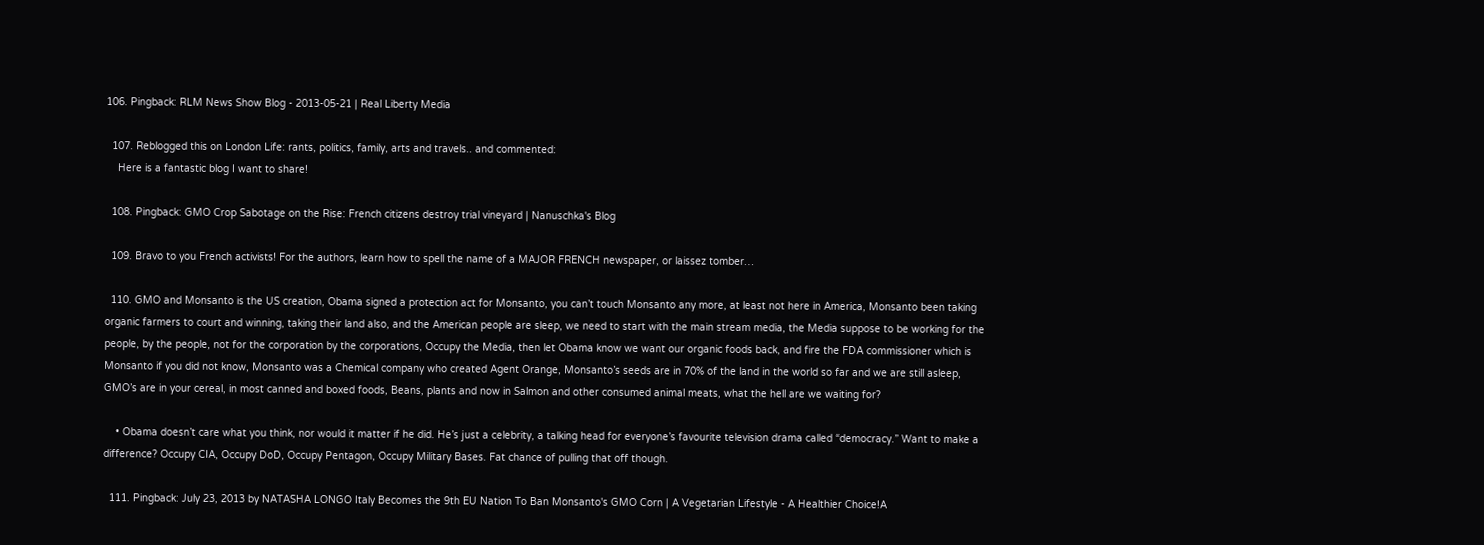106. Pingback: RLM News Show Blog - 2013-05-21 | Real Liberty Media

  107. Reblogged this on London Life: rants, politics, family, arts and travels.. and commented:
    Here is a fantastic blog I want to share!

  108. Pingback: GMO Crop Sabotage on the Rise: French citizens destroy trial vineyard | Nanuschka's Blog

  109. Bravo to you French activists! For the authors, learn how to spell the name of a MAJOR FRENCH newspaper, or laissez tomber…

  110. GMO and Monsanto is the US creation, Obama signed a protection act for Monsanto, you can’t touch Monsanto any more, at least not here in America, Monsanto been taking organic farmers to court and winning, taking their land also, and the American people are sleep, we need to start with the main stream media, the Media suppose to be working for the people, by the people, not for the corporation by the corporations, Occupy the Media, then let Obama know we want our organic foods back, and fire the FDA commissioner which is Monsanto if you did not know, Monsanto was a Chemical company who created Agent Orange, Monsanto’s seeds are in 70% of the land in the world so far and we are still asleep, GMO’s are in your cereal, in most canned and boxed foods, Beans, plants and now in Salmon and other consumed animal meats, what the hell are we waiting for?

    • Obama doesn’t care what you think, nor would it matter if he did. He’s just a celebrity, a talking head for everyone’s favourite television drama called “democracy.” Want to make a difference? Occupy CIA, Occupy DoD, Occupy Pentagon, Occupy Military Bases. Fat chance of pulling that off though.

  111. Pingback: July 23, 2013 by NATASHA LONGO Italy Becomes the 9th EU Nation To Ban Monsanto's GMO Corn | A Vegetarian Lifestyle - A Healthier Choice!A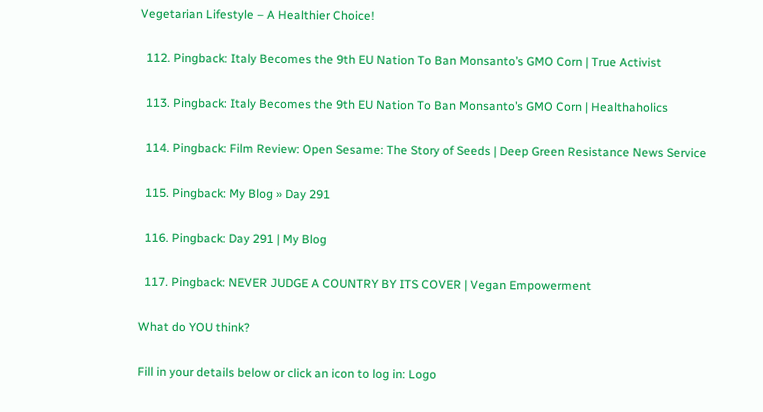Vegetarian Lifestyle – A Healthier Choice!

  112. Pingback: Italy Becomes the 9th EU Nation To Ban Monsanto’s GMO Corn | True Activist

  113. Pingback: Italy Becomes the 9th EU Nation To Ban Monsanto’s GMO Corn | Healthaholics

  114. Pingback: Film Review: Open Sesame: The Story of Seeds | Deep Green Resistance News Service

  115. Pingback: My Blog » Day 291

  116. Pingback: Day 291 | My Blog

  117. Pingback: NEVER JUDGE A COUNTRY BY ITS COVER | Vegan Empowerment

What do YOU think?

Fill in your details below or click an icon to log in: Logo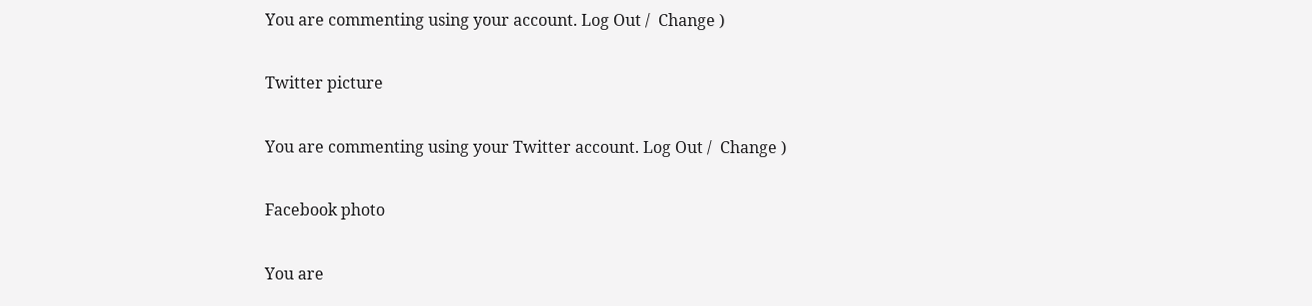You are commenting using your account. Log Out /  Change )

Twitter picture

You are commenting using your Twitter account. Log Out /  Change )

Facebook photo

You are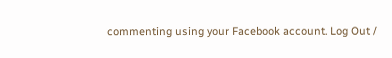commenting using your Facebook account. Log Out /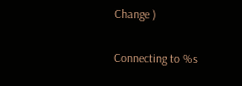Change )

Connecting to %s